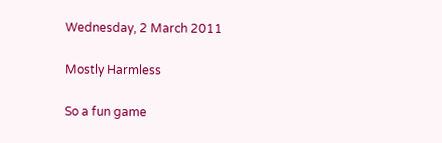Wednesday, 2 March 2011

Mostly Harmless

So a fun game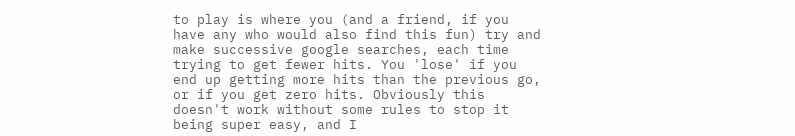to play is where you (and a friend, if you have any who would also find this fun) try and make successive google searches, each time trying to get fewer hits. You 'lose' if you end up getting more hits than the previous go, or if you get zero hits. Obviously this doesn't work without some rules to stop it being super easy, and I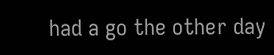had a go the other day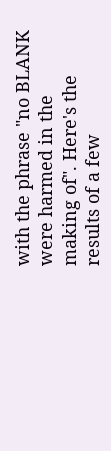with the phrase "no BLANK were harmed in the making of". Here's the results of a few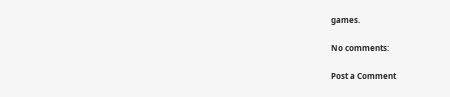games.

No comments:

Post a Comment